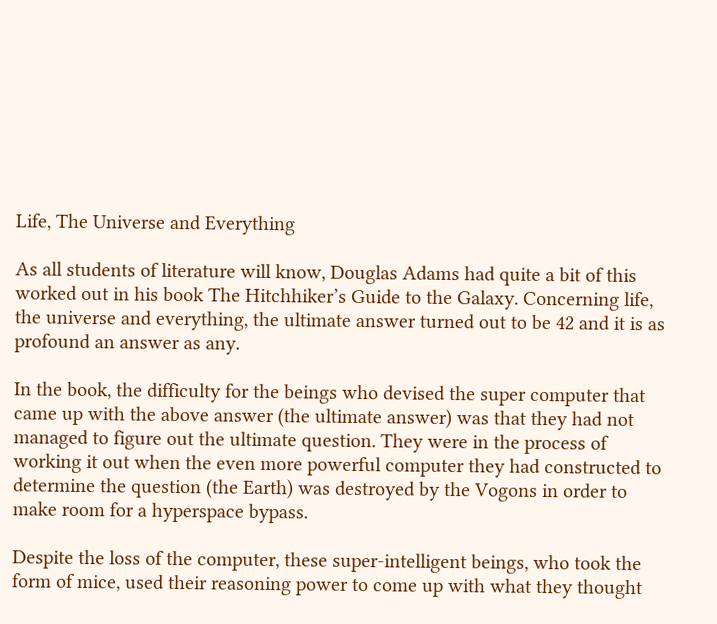Life, The Universe and Everything

As all students of literature will know, Douglas Adams had quite a bit of this worked out in his book The Hitchhiker’s Guide to the Galaxy. Concerning life, the universe and everything, the ultimate answer turned out to be 42 and it is as profound an answer as any.

In the book, the difficulty for the beings who devised the super computer that came up with the above answer (the ultimate answer) was that they had not managed to figure out the ultimate question. They were in the process of working it out when the even more powerful computer they had constructed to determine the question (the Earth) was destroyed by the Vogons in order to make room for a hyperspace bypass.

Despite the loss of the computer, these super-intelligent beings, who took the form of mice, used their reasoning power to come up with what they thought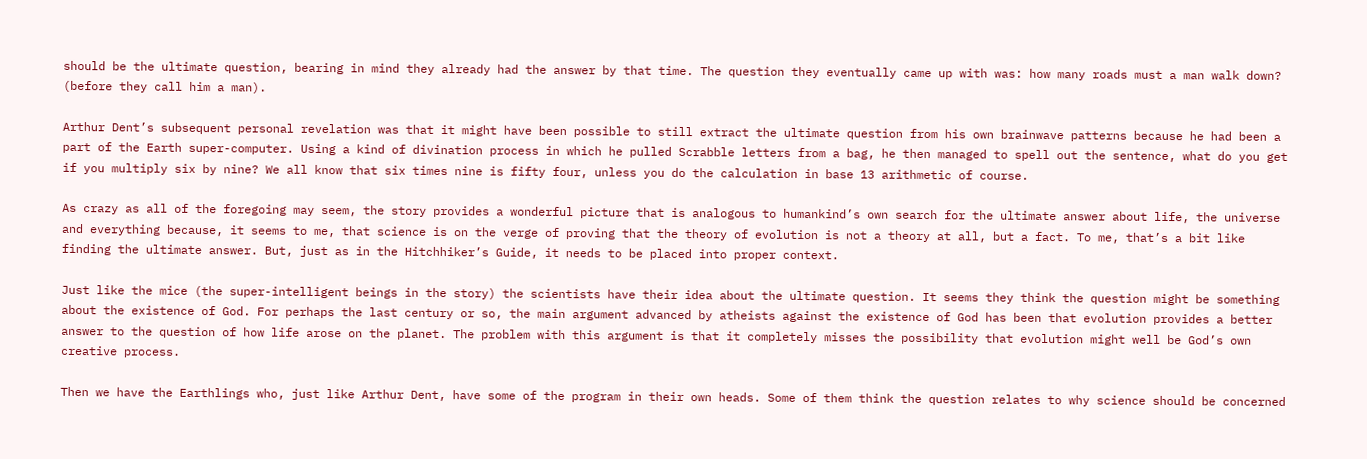should be the ultimate question, bearing in mind they already had the answer by that time. The question they eventually came up with was: how many roads must a man walk down? (before they call him a man).

Arthur Dent’s subsequent personal revelation was that it might have been possible to still extract the ultimate question from his own brainwave patterns because he had been a part of the Earth super-computer. Using a kind of divination process in which he pulled Scrabble letters from a bag, he then managed to spell out the sentence, what do you get if you multiply six by nine? We all know that six times nine is fifty four, unless you do the calculation in base 13 arithmetic of course.

As crazy as all of the foregoing may seem, the story provides a wonderful picture that is analogous to humankind’s own search for the ultimate answer about life, the universe and everything because, it seems to me, that science is on the verge of proving that the theory of evolution is not a theory at all, but a fact. To me, that’s a bit like finding the ultimate answer. But, just as in the Hitchhiker’s Guide, it needs to be placed into proper context.

Just like the mice (the super-intelligent beings in the story) the scientists have their idea about the ultimate question. It seems they think the question might be something about the existence of God. For perhaps the last century or so, the main argument advanced by atheists against the existence of God has been that evolution provides a better answer to the question of how life arose on the planet. The problem with this argument is that it completely misses the possibility that evolution might well be God’s own creative process.

Then we have the Earthlings who, just like Arthur Dent, have some of the program in their own heads. Some of them think the question relates to why science should be concerned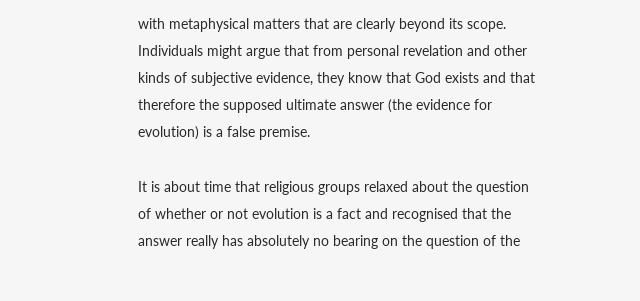with metaphysical matters that are clearly beyond its scope. Individuals might argue that from personal revelation and other kinds of subjective evidence, they know that God exists and that therefore the supposed ultimate answer (the evidence for evolution) is a false premise.

It is about time that religious groups relaxed about the question of whether or not evolution is a fact and recognised that the answer really has absolutely no bearing on the question of the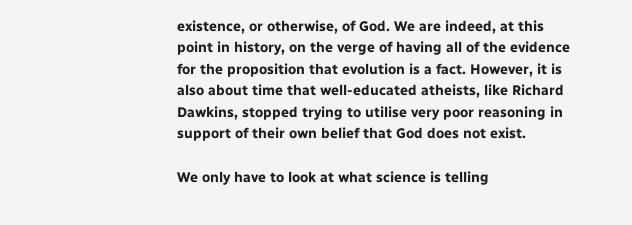existence, or otherwise, of God. We are indeed, at this point in history, on the verge of having all of the evidence for the proposition that evolution is a fact. However, it is also about time that well-educated atheists, like Richard Dawkins, stopped trying to utilise very poor reasoning in support of their own belief that God does not exist.

We only have to look at what science is telling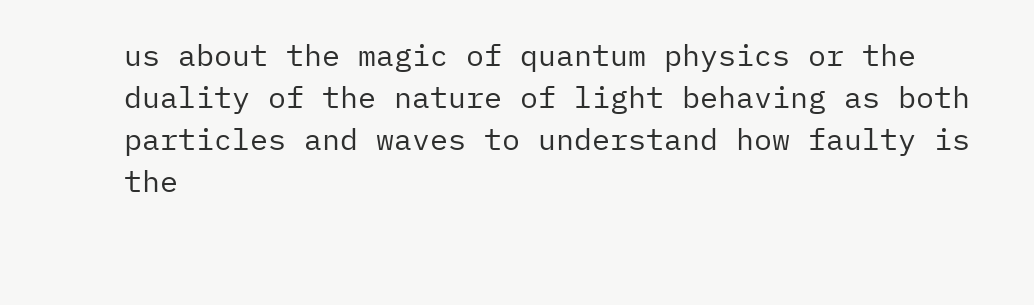us about the magic of quantum physics or the duality of the nature of light behaving as both particles and waves to understand how faulty is the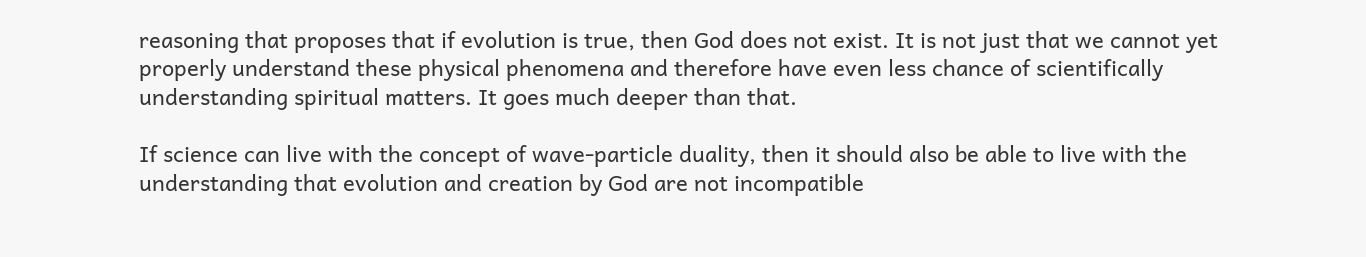reasoning that proposes that if evolution is true, then God does not exist. It is not just that we cannot yet properly understand these physical phenomena and therefore have even less chance of scientifically understanding spiritual matters. It goes much deeper than that.

If science can live with the concept of wave-particle duality, then it should also be able to live with the understanding that evolution and creation by God are not incompatible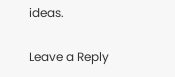ideas.

Leave a Reply